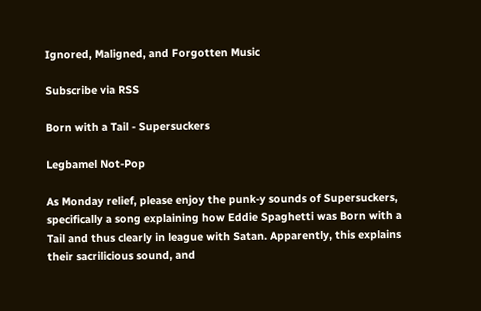Ignored, Maligned, and Forgotten Music

Subscribe via RSS

Born with a Tail - Supersuckers

Legbamel Not-Pop

As Monday relief, please enjoy the punk-y sounds of Supersuckers, specifically a song explaining how Eddie Spaghetti was Born with a Tail and thus clearly in league with Satan. Apparently, this explains their sacrilicious sound, and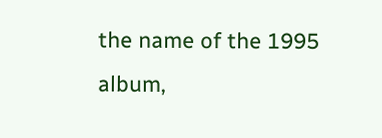the name of the 1995 album,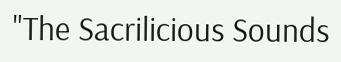"The Sacrilicious Sounds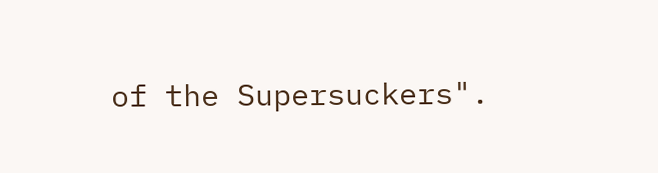of the Supersuckers".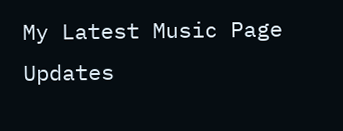My Latest Music Page Updates